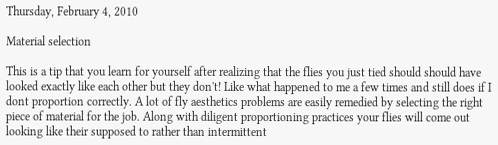Thursday, February 4, 2010

Material selection

This is a tip that you learn for yourself after realizing that the flies you just tied should should have looked exactly like each other but they don't! Like what happened to me a few times and still does if I dont proportion correctly. A lot of fly aesthetics problems are easily remedied by selecting the right piece of material for the job. Along with diligent proportioning practices your flies will come out looking like their supposed to rather than intermittent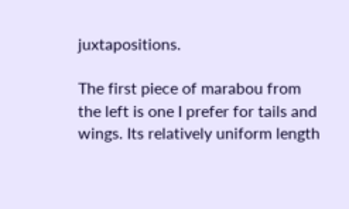juxtapositions.

The first piece of marabou from the left is one I prefer for tails and wings. Its relatively uniform length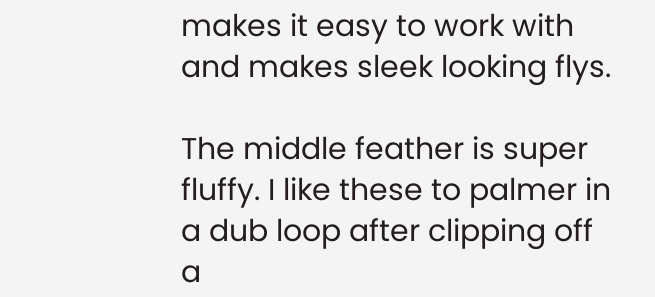makes it easy to work with and makes sleek looking flys.

The middle feather is super fluffy. I like these to palmer in a dub loop after clipping off a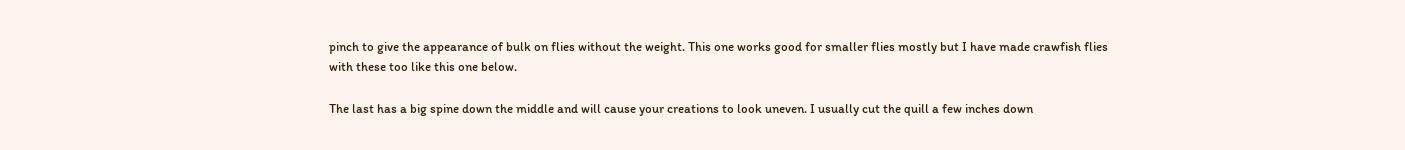pinch to give the appearance of bulk on flies without the weight. This one works good for smaller flies mostly but I have made crawfish flies with these too like this one below.

The last has a big spine down the middle and will cause your creations to look uneven. I usually cut the quill a few inches down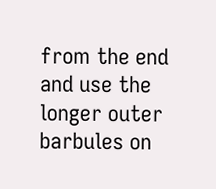from the end and use the longer outer barbules on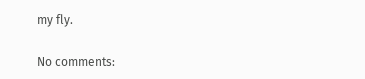my fly.

No comments: